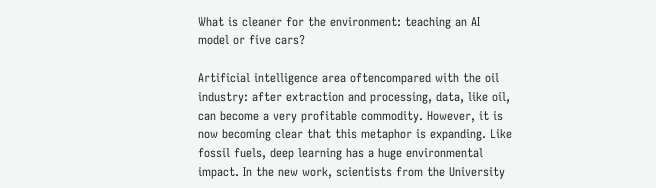What is cleaner for the environment: teaching an AI model or five cars?

Artificial intelligence area oftencompared with the oil industry: after extraction and processing, data, like oil, can become a very profitable commodity. However, it is now becoming clear that this metaphor is expanding. Like fossil fuels, deep learning has a huge environmental impact. In the new work, scientists from the University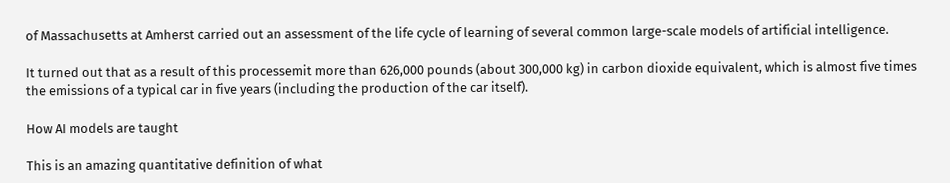of Massachusetts at Amherst carried out an assessment of the life cycle of learning of several common large-scale models of artificial intelligence.

It turned out that as a result of this processemit more than 626,000 pounds (about 300,000 kg) in carbon dioxide equivalent, which is almost five times the emissions of a typical car in five years (including the production of the car itself).

How AI models are taught

This is an amazing quantitative definition of what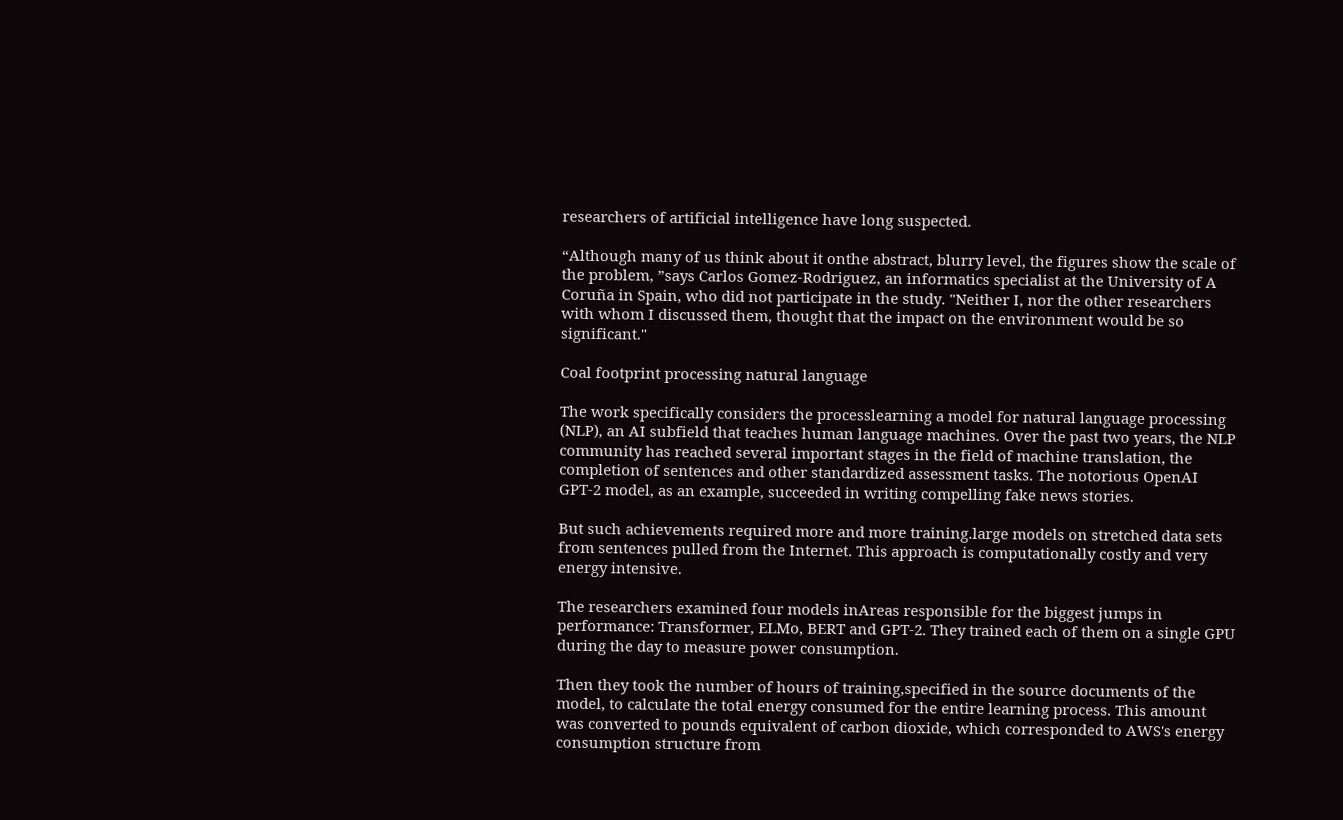researchers of artificial intelligence have long suspected.

“Although many of us think about it onthe abstract, blurry level, the figures show the scale of the problem, ”says Carlos Gomez-Rodriguez, an informatics specialist at the University of A Coruña in Spain, who did not participate in the study. "Neither I, nor the other researchers with whom I discussed them, thought that the impact on the environment would be so significant."

Coal footprint processing natural language

The work specifically considers the processlearning a model for natural language processing (NLP), an AI subfield that teaches human language machines. Over the past two years, the NLP community has reached several important stages in the field of machine translation, the completion of sentences and other standardized assessment tasks. The notorious OpenAI GPT-2 model, as an example, succeeded in writing compelling fake news stories.

But such achievements required more and more training.large models on stretched data sets from sentences pulled from the Internet. This approach is computationally costly and very energy intensive.

The researchers examined four models inAreas responsible for the biggest jumps in performance: Transformer, ELMo, BERT and GPT-2. They trained each of them on a single GPU during the day to measure power consumption.

Then they took the number of hours of training,specified in the source documents of the model, to calculate the total energy consumed for the entire learning process. This amount was converted to pounds equivalent of carbon dioxide, which corresponded to AWS's energy consumption structure from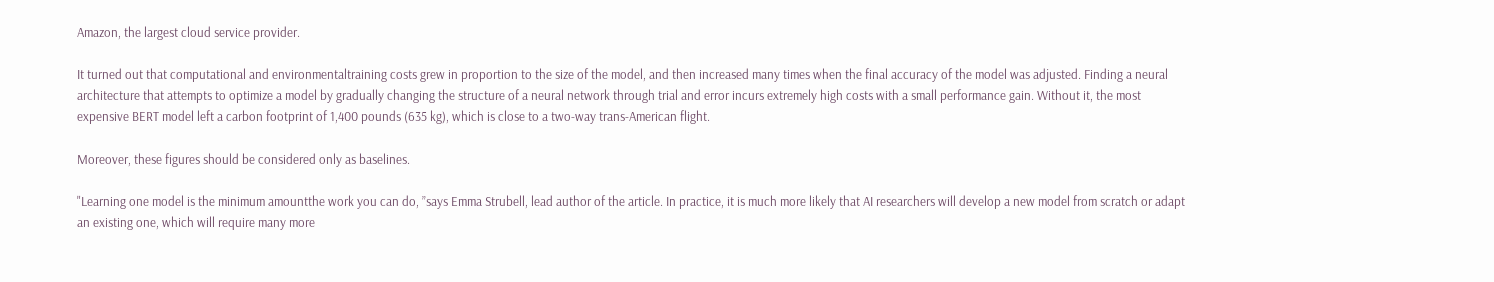Amazon, the largest cloud service provider.

It turned out that computational and environmentaltraining costs grew in proportion to the size of the model, and then increased many times when the final accuracy of the model was adjusted. Finding a neural architecture that attempts to optimize a model by gradually changing the structure of a neural network through trial and error incurs extremely high costs with a small performance gain. Without it, the most expensive BERT model left a carbon footprint of 1,400 pounds (635 kg), which is close to a two-way trans-American flight.

Moreover, these figures should be considered only as baselines.

"Learning one model is the minimum amountthe work you can do, ”says Emma Strubell, lead author of the article. In practice, it is much more likely that AI researchers will develop a new model from scratch or adapt an existing one, which will require many more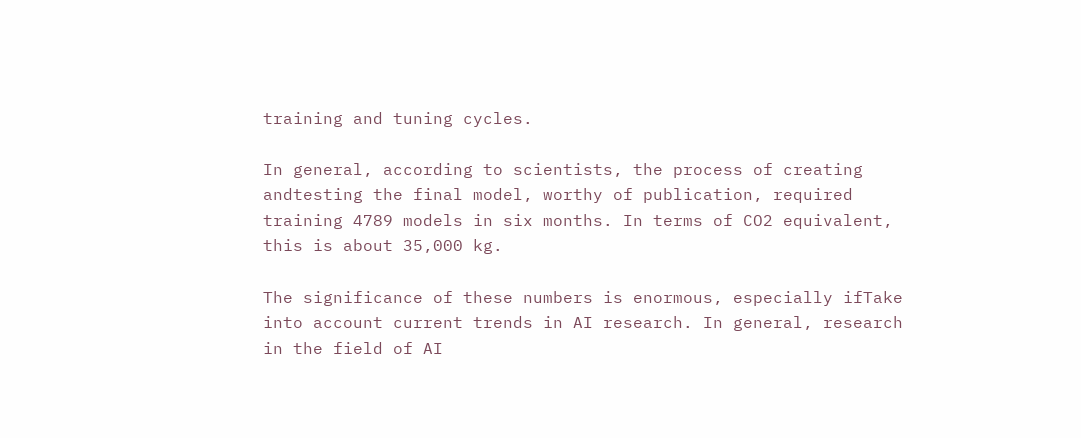training and tuning cycles.

In general, according to scientists, the process of creating andtesting the final model, worthy of publication, required training 4789 models in six months. In terms of CO2 equivalent, this is about 35,000 kg.

The significance of these numbers is enormous, especially ifTake into account current trends in AI research. In general, research in the field of AI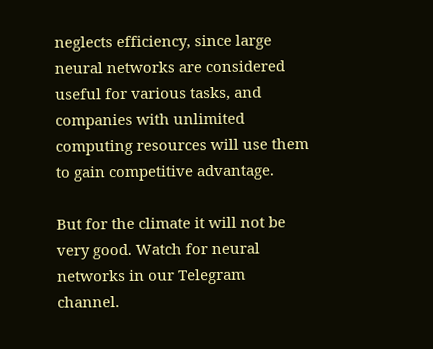neglects efficiency, since large neural networks are considered useful for various tasks, and companies with unlimited computing resources will use them to gain competitive advantage.

But for the climate it will not be very good. Watch for neural networks in our Telegram channel.